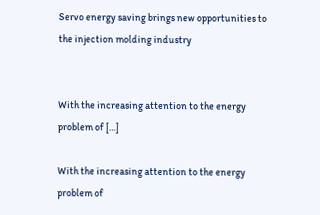Servo energy saving brings new opportunities to the injection molding industry


With the increasing attention to the energy problem of […]

With the increasing attention to the energy problem of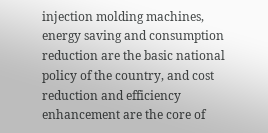injection molding machines, energy saving and consumption reduction are the basic national policy of the country, and cost reduction and efficiency enhancement are the core of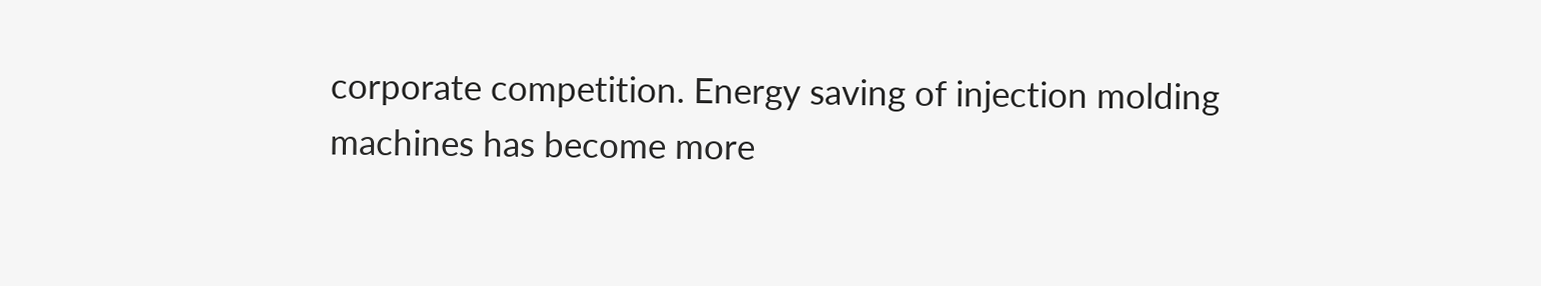corporate competition. Energy saving of injection molding machines has become more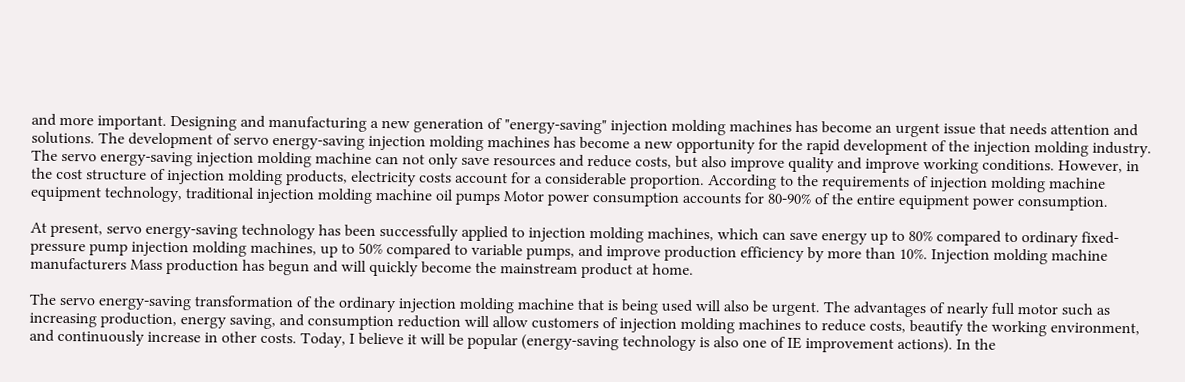and more important. Designing and manufacturing a new generation of "energy-saving" injection molding machines has become an urgent issue that needs attention and solutions. The development of servo energy-saving injection molding machines has become a new opportunity for the rapid development of the injection molding industry. The servo energy-saving injection molding machine can not only save resources and reduce costs, but also improve quality and improve working conditions. However, in the cost structure of injection molding products, electricity costs account for a considerable proportion. According to the requirements of injection molding machine equipment technology, traditional injection molding machine oil pumps Motor power consumption accounts for 80-90% of the entire equipment power consumption.

At present, servo energy-saving technology has been successfully applied to injection molding machines, which can save energy up to 80% compared to ordinary fixed-pressure pump injection molding machines, up to 50% compared to variable pumps, and improve production efficiency by more than 10%. Injection molding machine manufacturers Mass production has begun and will quickly become the mainstream product at home.

The servo energy-saving transformation of the ordinary injection molding machine that is being used will also be urgent. The advantages of nearly full motor such as increasing production, energy saving, and consumption reduction will allow customers of injection molding machines to reduce costs, beautify the working environment, and continuously increase in other costs. Today, I believe it will be popular (energy-saving technology is also one of IE improvement actions). In the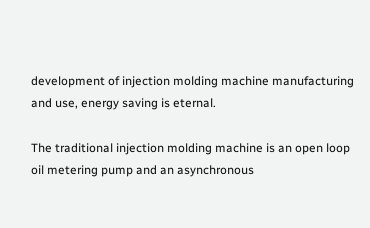development of injection molding machine manufacturing and use, energy saving is eternal.

The traditional injection molding machine is an open loop oil metering pump and an asynchronous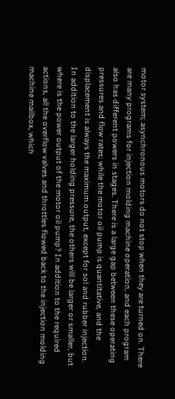motor system; asynchronous motors do not stop when they are turned on. There are many programs for injection molding machine operation, and each program also has different powers in stages. There is a large gap between these operating pressures and flow rates; while the motor oil pump is quantitative, and the displacement is always the maximum output, except for sol and rubber injection. In addition to the larger holding pressure, the others will be larger or smaller, but where is the power output of the motor oil pump? In addition to the required actions, all the overflow valves and throttles flowed back to the injection molding machine mailbox, which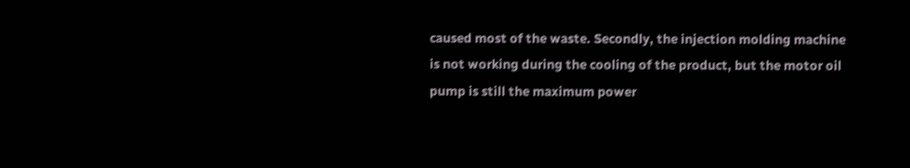caused most of the waste. Secondly, the injection molding machine is not working during the cooling of the product, but the motor oil pump is still the maximum power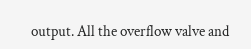output. All the overflow valve and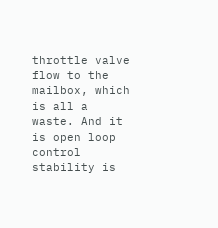throttle valve flow to the mailbox, which is all a waste. And it is open loop control stability is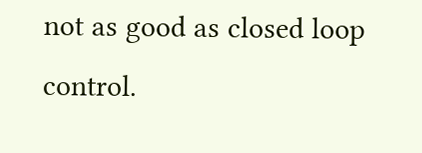not as good as closed loop control.